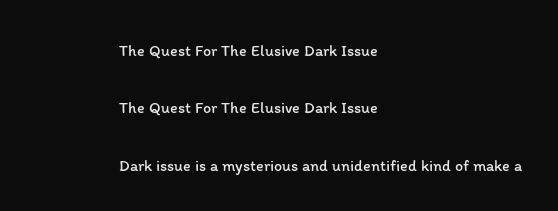The Quest For The Elusive Dark Issue

The Quest For The Elusive Dark Issue

Dark issue is a mysterious and unidentified kind of make a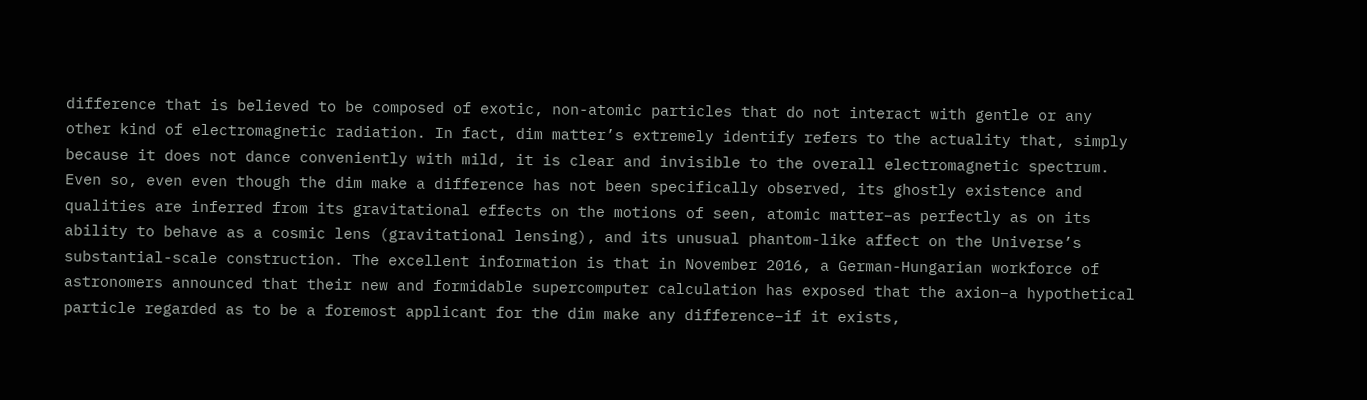difference that is believed to be composed of exotic, non-atomic particles that do not interact with gentle or any other kind of electromagnetic radiation. In fact, dim matter’s extremely identify refers to the actuality that, simply because it does not dance conveniently with mild, it is clear and invisible to the overall electromagnetic spectrum. Even so, even even though the dim make a difference has not been specifically observed, its ghostly existence and qualities are inferred from its gravitational effects on the motions of seen, atomic matter–as perfectly as on its ability to behave as a cosmic lens (gravitational lensing), and its unusual phantom-like affect on the Universe’s substantial-scale construction. The excellent information is that in November 2016, a German-Hungarian workforce of astronomers announced that their new and formidable supercomputer calculation has exposed that the axion–a hypothetical particle regarded as to be a foremost applicant for the dim make any difference–if it exists,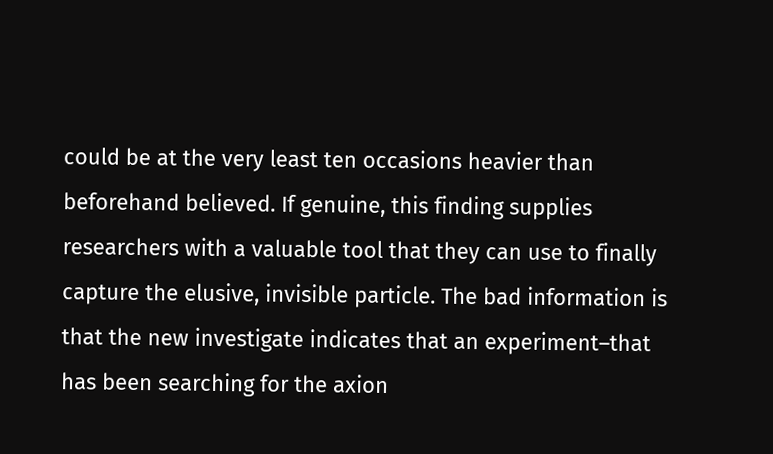could be at the very least ten occasions heavier than beforehand believed. If genuine, this finding supplies researchers with a valuable tool that they can use to finally capture the elusive, invisible particle. The bad information is that the new investigate indicates that an experiment–that has been searching for the axion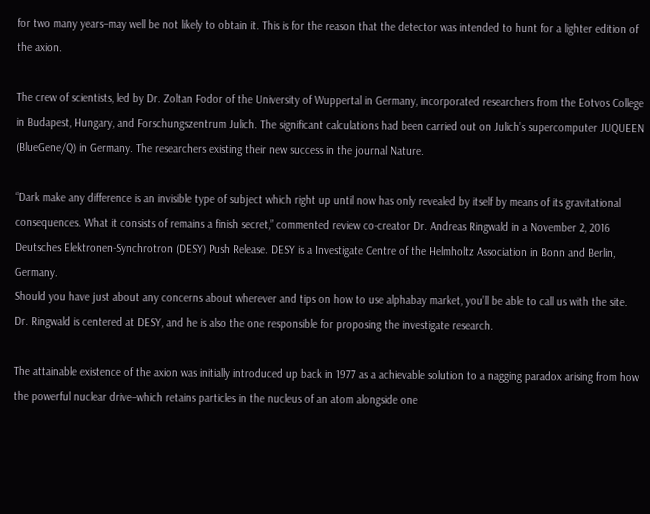for two many years–may well be not likely to obtain it. This is for the reason that the detector was intended to hunt for a lighter edition of the axion.

The crew of scientists, led by Dr. Zoltan Fodor of the University of Wuppertal in Germany, incorporated researchers from the Eotvos College in Budapest, Hungary, and Forschungszentrum Julich. The significant calculations had been carried out on Julich’s supercomputer JUQUEEN (BlueGene/Q) in Germany. The researchers existing their new success in the journal Nature.

“Dark make any difference is an invisible type of subject which right up until now has only revealed by itself by means of its gravitational consequences. What it consists of remains a finish secret,” commented review co-creator Dr. Andreas Ringwald in a November 2, 2016 Deutsches Elektronen-Synchrotron (DESY) Push Release. DESY is a Investigate Centre of the Helmholtz Association in Bonn and Berlin, Germany.
Should you have just about any concerns about wherever and tips on how to use alphabay market, you’ll be able to call us with the site.
Dr. Ringwald is centered at DESY, and he is also the one responsible for proposing the investigate research.

The attainable existence of the axion was initially introduced up back in 1977 as a achievable solution to a nagging paradox arising from how the powerful nuclear drive–which retains particles in the nucleus of an atom alongside one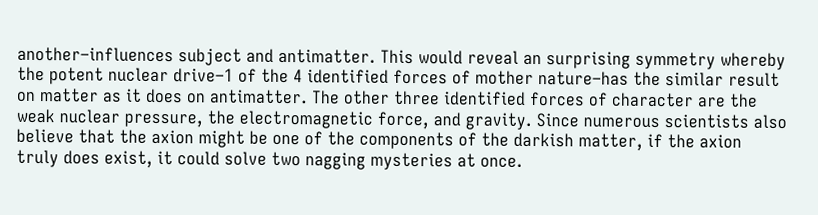another–influences subject and antimatter. This would reveal an surprising symmetry whereby the potent nuclear drive–1 of the 4 identified forces of mother nature–has the similar result on matter as it does on antimatter. The other three identified forces of character are the weak nuclear pressure, the electromagnetic force, and gravity. Since numerous scientists also believe that the axion might be one of the components of the darkish matter, if the axion truly does exist, it could solve two nagging mysteries at once.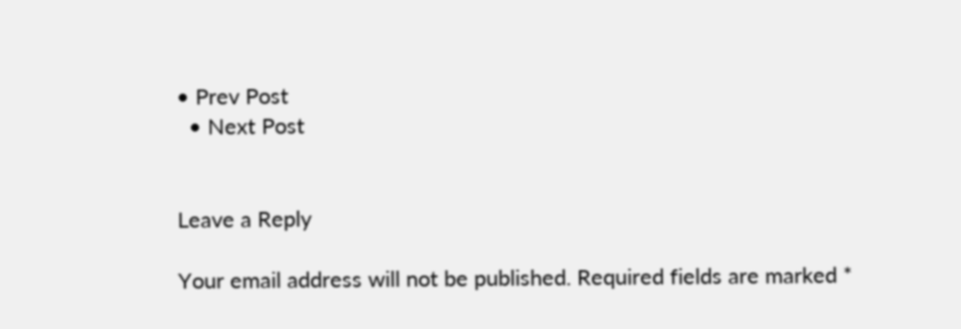• Prev Post
  • Next Post


Leave a Reply

Your email address will not be published. Required fields are marked *